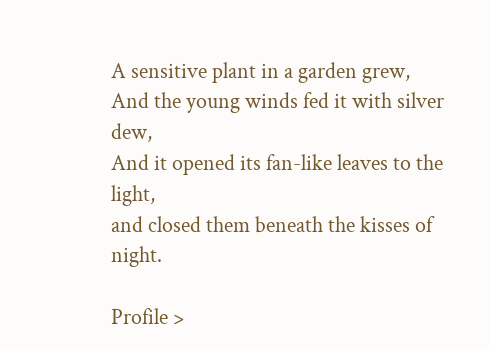A sensitive plant in a garden grew,
And the young winds fed it with silver dew,
And it opened its fan-like leaves to the light,
and closed them beneath the kisses of night.

Profile >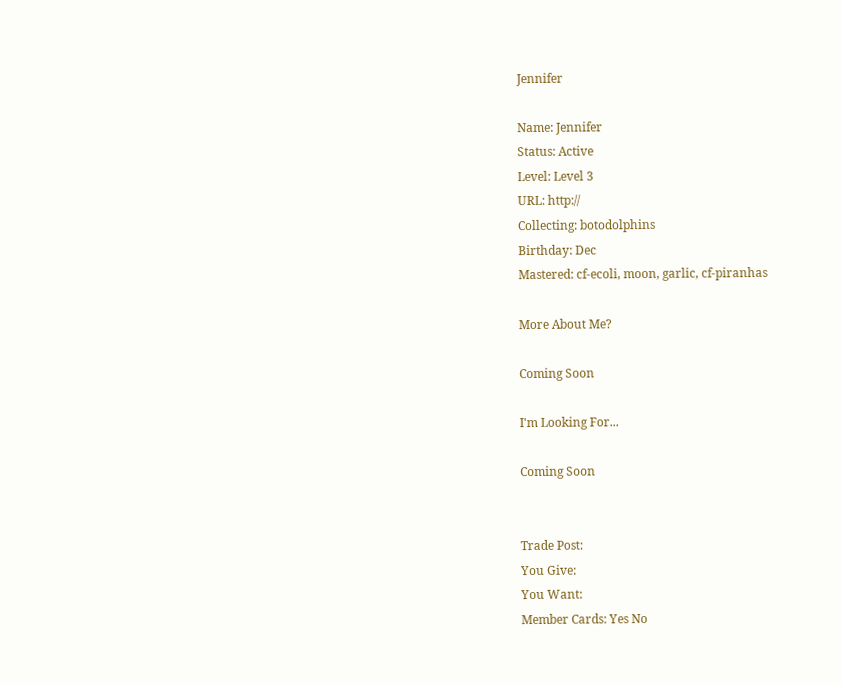Jennifer

Name: Jennifer
Status: Active
Level: Level 3
URL: http://
Collecting: botodolphins
Birthday: Dec
Mastered: cf-ecoli, moon, garlic, cf-piranhas

More About Me?

Coming Soon

I'm Looking For...

Coming Soon


Trade Post:
You Give:
You Want:
Member Cards: Yes No